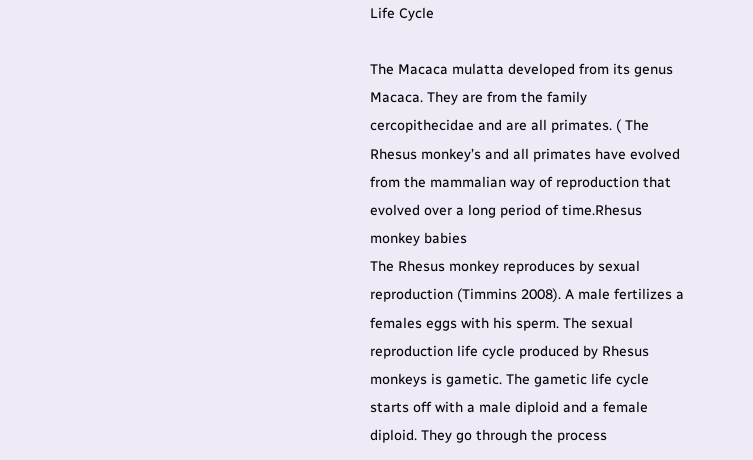Life Cycle

The Macaca mulatta developed from its genus Macaca. They are from the family cercopithecidae and are all primates. ( The Rhesus monkey’s and all primates have evolved from the mammalian way of reproduction that evolved over a long period of time.Rhesus monkey babies
The Rhesus monkey reproduces by sexual reproduction (Timmins 2008). A male fertilizes a females eggs with his sperm. The sexual reproduction life cycle produced by Rhesus monkeys is gametic. The gametic life cycle starts off with a male diploid and a female diploid. They go through the process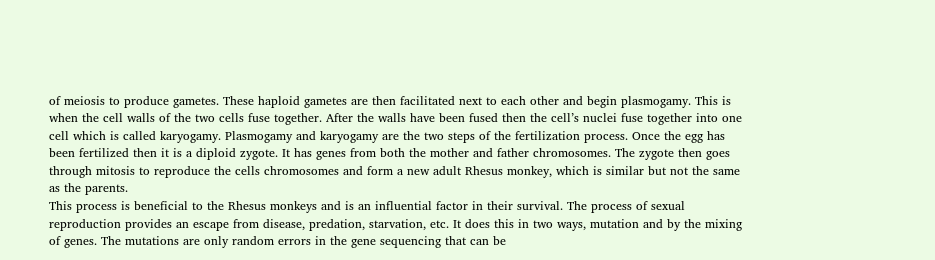of meiosis to produce gametes. These haploid gametes are then facilitated next to each other and begin plasmogamy. This is when the cell walls of the two cells fuse together. After the walls have been fused then the cell’s nuclei fuse together into one cell which is called karyogamy. Plasmogamy and karyogamy are the two steps of the fertilization process. Once the egg has been fertilized then it is a diploid zygote. It has genes from both the mother and father chromosomes. The zygote then goes through mitosis to reproduce the cells chromosomes and form a new adult Rhesus monkey, which is similar but not the same as the parents.
This process is beneficial to the Rhesus monkeys and is an influential factor in their survival. The process of sexual reproduction provides an escape from disease, predation, starvation, etc. It does this in two ways, mutation and by the mixing of genes. The mutations are only random errors in the gene sequencing that can be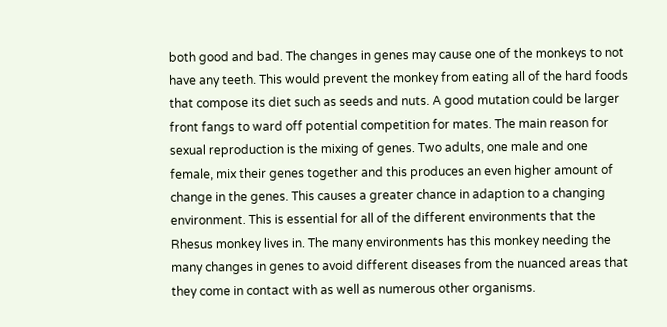both good and bad. The changes in genes may cause one of the monkeys to not have any teeth. This would prevent the monkey from eating all of the hard foods that compose its diet such as seeds and nuts. A good mutation could be larger front fangs to ward off potential competition for mates. The main reason for sexual reproduction is the mixing of genes. Two adults, one male and one female, mix their genes together and this produces an even higher amount of change in the genes. This causes a greater chance in adaption to a changing environment. This is essential for all of the different environments that the Rhesus monkey lives in. The many environments has this monkey needing the many changes in genes to avoid different diseases from the nuanced areas that they come in contact with as well as numerous other organisms.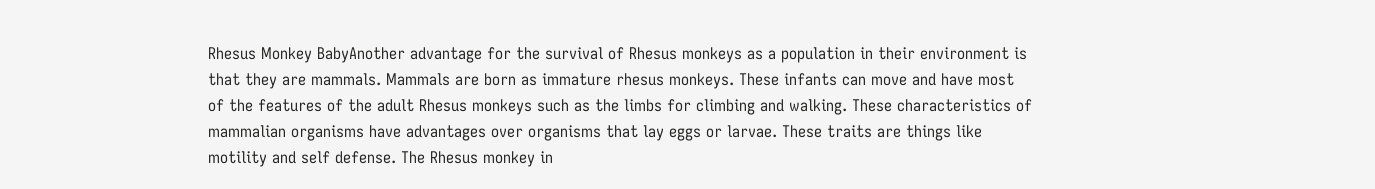Rhesus Monkey BabyAnother advantage for the survival of Rhesus monkeys as a population in their environment is that they are mammals. Mammals are born as immature rhesus monkeys. These infants can move and have most of the features of the adult Rhesus monkeys such as the limbs for climbing and walking. These characteristics of mammalian organisms have advantages over organisms that lay eggs or larvae. These traits are things like motility and self defense. The Rhesus monkey in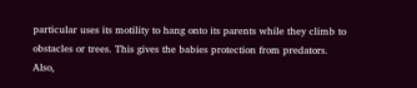particular uses its motility to hang onto its parents while they climb to obstacles or trees. This gives the babies protection from predators. Also,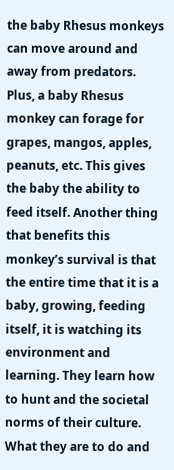the baby Rhesus monkeys can move around and away from predators. Plus, a baby Rhesus monkey can forage for grapes, mangos, apples, peanuts, etc. This gives the baby the ability to feed itself. Another thing that benefits this monkey’s survival is that the entire time that it is a baby, growing, feeding itself, it is watching its environment and learning. They learn how to hunt and the societal norms of their culture. What they are to do and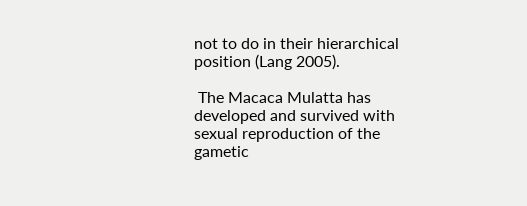not to do in their hierarchical position (Lang 2005).

 The Macaca Mulatta has developed and survived with sexual reproduction of the gametic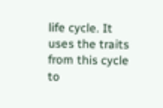life cycle. It uses the traits from this cycle to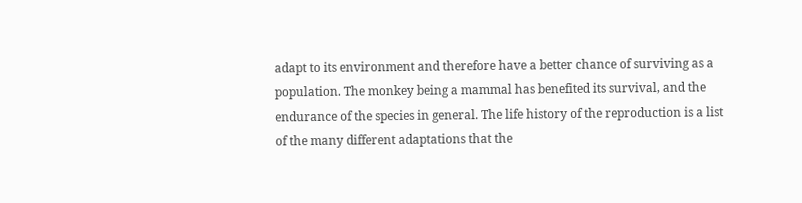adapt to its environment and therefore have a better chance of surviving as a population. The monkey being a mammal has benefited its survival, and the endurance of the species in general. The life history of the reproduction is a list of the many different adaptations that the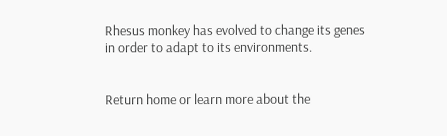Rhesus monkey has evolved to change its genes in order to adapt to its environments.


Return home or learn more about the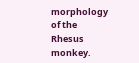morphology of the Rhesus monkey.